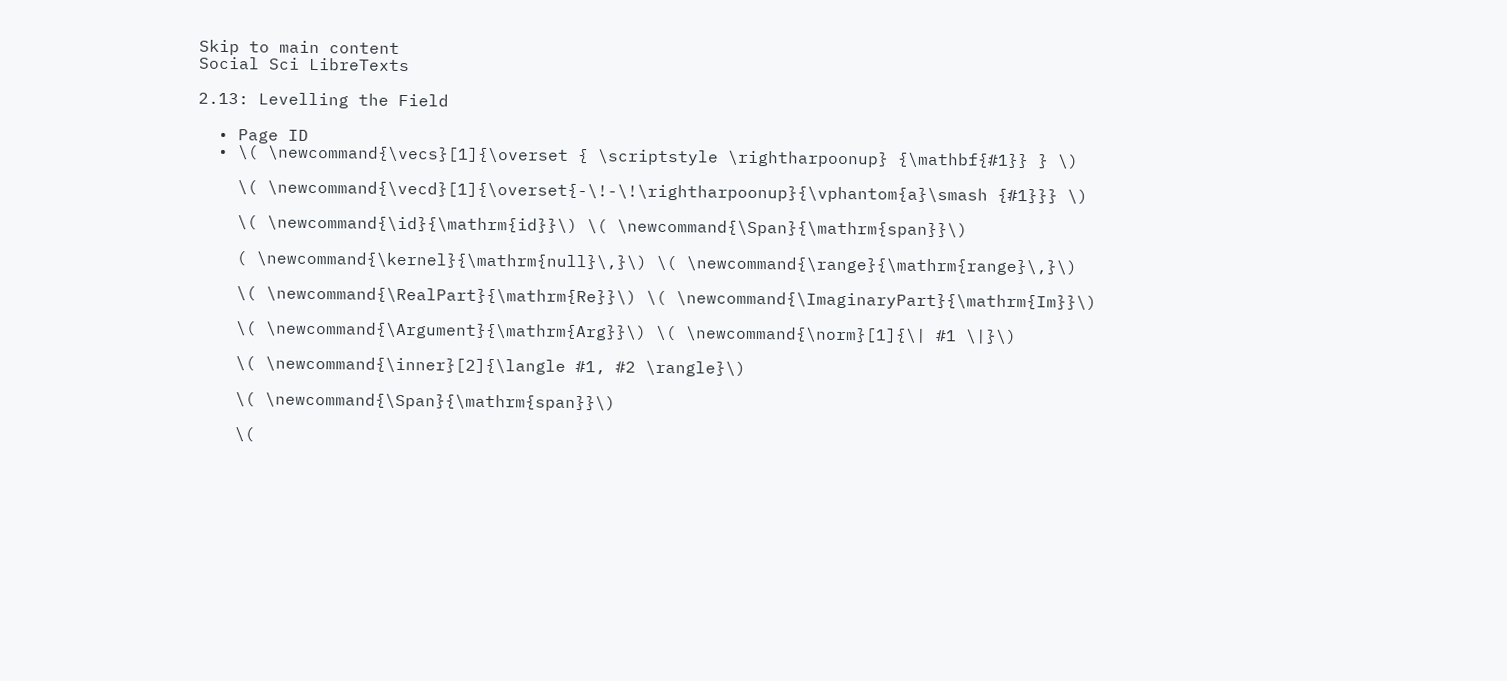Skip to main content
Social Sci LibreTexts

2.13: Levelling the Field

  • Page ID
  • \( \newcommand{\vecs}[1]{\overset { \scriptstyle \rightharpoonup} {\mathbf{#1}} } \)

    \( \newcommand{\vecd}[1]{\overset{-\!-\!\rightharpoonup}{\vphantom{a}\smash {#1}}} \)

    \( \newcommand{\id}{\mathrm{id}}\) \( \newcommand{\Span}{\mathrm{span}}\)

    ( \newcommand{\kernel}{\mathrm{null}\,}\) \( \newcommand{\range}{\mathrm{range}\,}\)

    \( \newcommand{\RealPart}{\mathrm{Re}}\) \( \newcommand{\ImaginaryPart}{\mathrm{Im}}\)

    \( \newcommand{\Argument}{\mathrm{Arg}}\) \( \newcommand{\norm}[1]{\| #1 \|}\)

    \( \newcommand{\inner}[2]{\langle #1, #2 \rangle}\)

    \( \newcommand{\Span}{\mathrm{span}}\)

    \(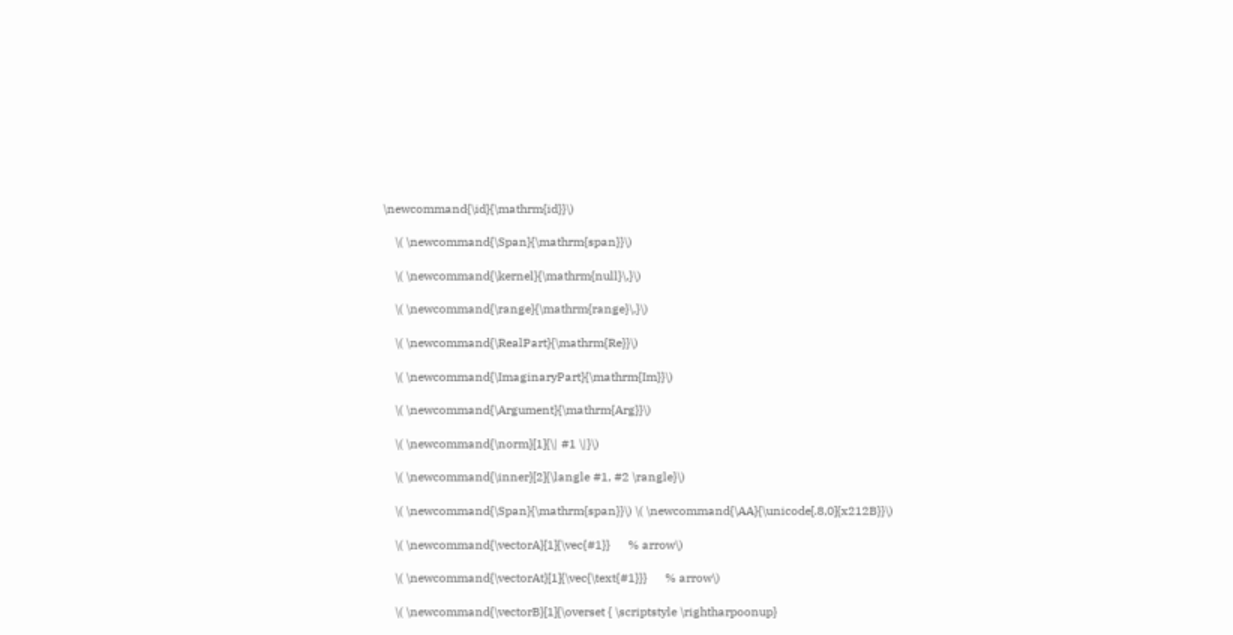\newcommand{\id}{\mathrm{id}}\)

    \( \newcommand{\Span}{\mathrm{span}}\)

    \( \newcommand{\kernel}{\mathrm{null}\,}\)

    \( \newcommand{\range}{\mathrm{range}\,}\)

    \( \newcommand{\RealPart}{\mathrm{Re}}\)

    \( \newcommand{\ImaginaryPart}{\mathrm{Im}}\)

    \( \newcommand{\Argument}{\mathrm{Arg}}\)

    \( \newcommand{\norm}[1]{\| #1 \|}\)

    \( \newcommand{\inner}[2]{\langle #1, #2 \rangle}\)

    \( \newcommand{\Span}{\mathrm{span}}\) \( \newcommand{\AA}{\unicode[.8,0]{x212B}}\)

    \( \newcommand{\vectorA}[1]{\vec{#1}}      % arrow\)

    \( \newcommand{\vectorAt}[1]{\vec{\text{#1}}}      % arrow\)

    \( \newcommand{\vectorB}[1]{\overset { \scriptstyle \rightharpoonup}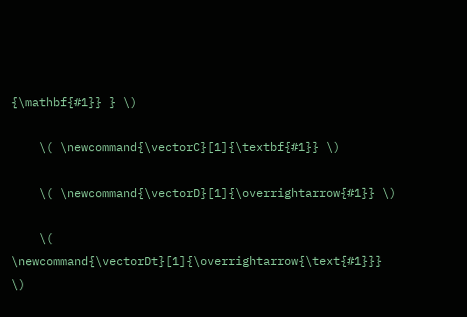{\mathbf{#1}} } \)

    \( \newcommand{\vectorC}[1]{\textbf{#1}} \)

    \( \newcommand{\vectorD}[1]{\overrightarrow{#1}} \)

    \( \newcommand{\vectorDt}[1]{\overrightarrow{\text{#1}}} \)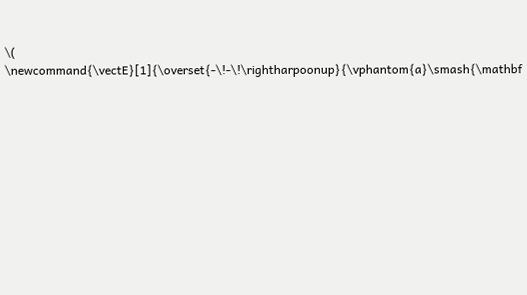\( \newcommand{\vectE}[1]{\overset{-\!-\!\rightharpoonup}{\vphantom{a}\smash{\mathbf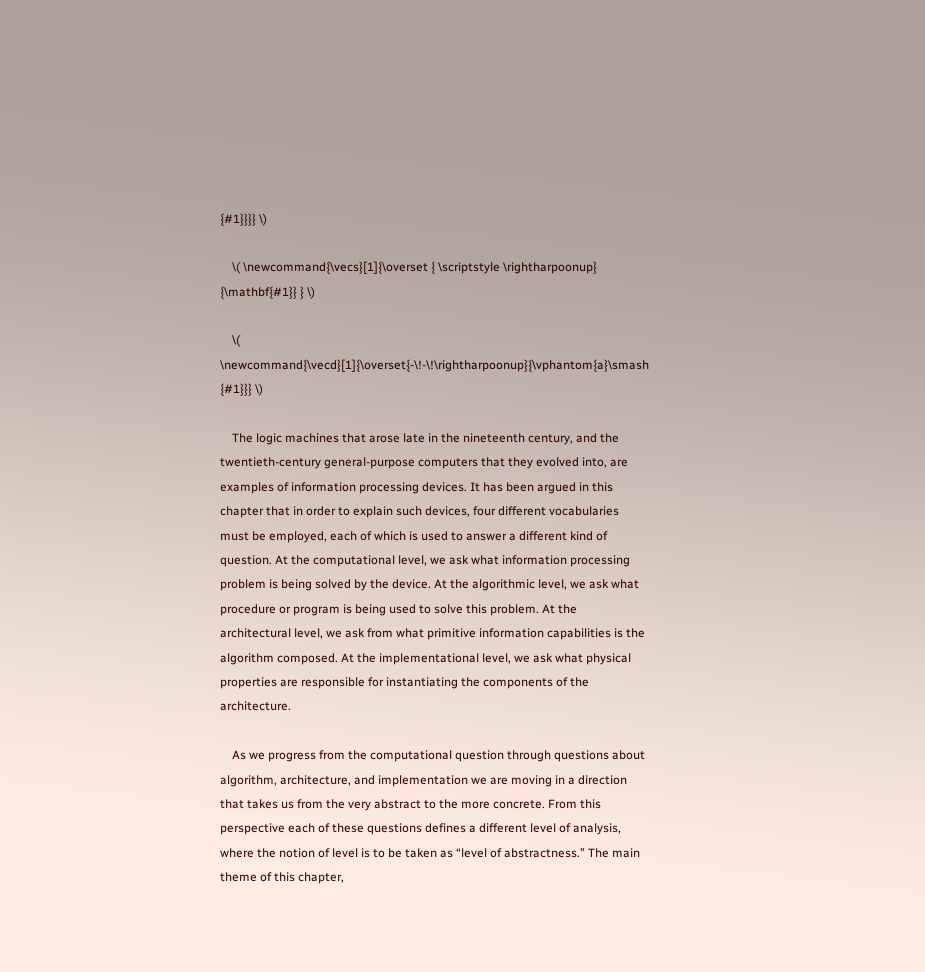{#1}}}} \)

    \( \newcommand{\vecs}[1]{\overset { \scriptstyle \rightharpoonup} {\mathbf{#1}} } \)

    \( \newcommand{\vecd}[1]{\overset{-\!-\!\rightharpoonup}{\vphantom{a}\smash {#1}}} \)

    The logic machines that arose late in the nineteenth century, and the twentieth-century general-purpose computers that they evolved into, are examples of information processing devices. It has been argued in this chapter that in order to explain such devices, four different vocabularies must be employed, each of which is used to answer a different kind of question. At the computational level, we ask what information processing problem is being solved by the device. At the algorithmic level, we ask what procedure or program is being used to solve this problem. At the architectural level, we ask from what primitive information capabilities is the algorithm composed. At the implementational level, we ask what physical properties are responsible for instantiating the components of the architecture.

    As we progress from the computational question through questions about algorithm, architecture, and implementation we are moving in a direction that takes us from the very abstract to the more concrete. From this perspective each of these questions defines a different level of analysis, where the notion of level is to be taken as “level of abstractness.” The main theme of this chapter,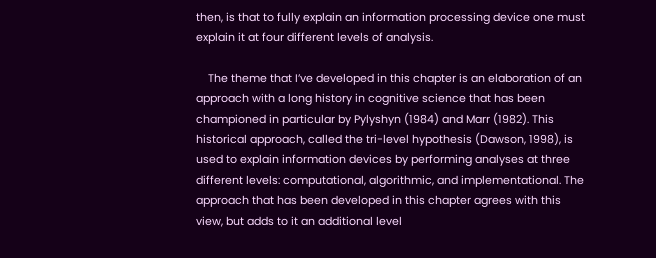then, is that to fully explain an information processing device one must explain it at four different levels of analysis.

    The theme that I’ve developed in this chapter is an elaboration of an approach with a long history in cognitive science that has been championed in particular by Pylyshyn (1984) and Marr (1982). This historical approach, called the tri-level hypothesis (Dawson, 1998), is used to explain information devices by performing analyses at three different levels: computational, algorithmic, and implementational. The approach that has been developed in this chapter agrees with this view, but adds to it an additional level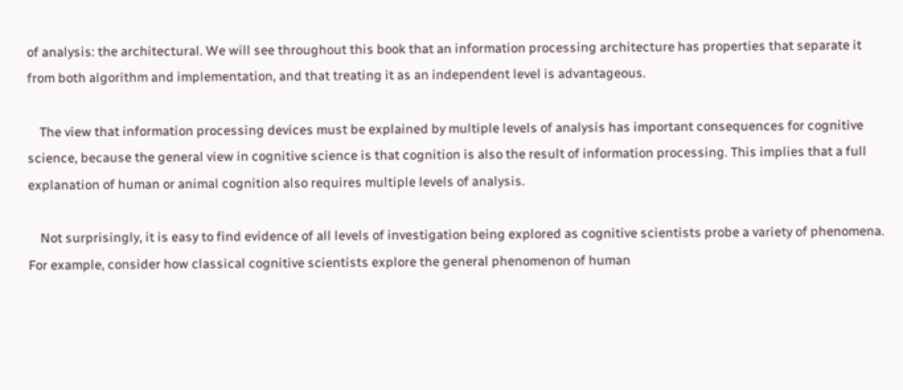of analysis: the architectural. We will see throughout this book that an information processing architecture has properties that separate it from both algorithm and implementation, and that treating it as an independent level is advantageous.

    The view that information processing devices must be explained by multiple levels of analysis has important consequences for cognitive science, because the general view in cognitive science is that cognition is also the result of information processing. This implies that a full explanation of human or animal cognition also requires multiple levels of analysis.

    Not surprisingly, it is easy to find evidence of all levels of investigation being explored as cognitive scientists probe a variety of phenomena. For example, consider how classical cognitive scientists explore the general phenomenon of human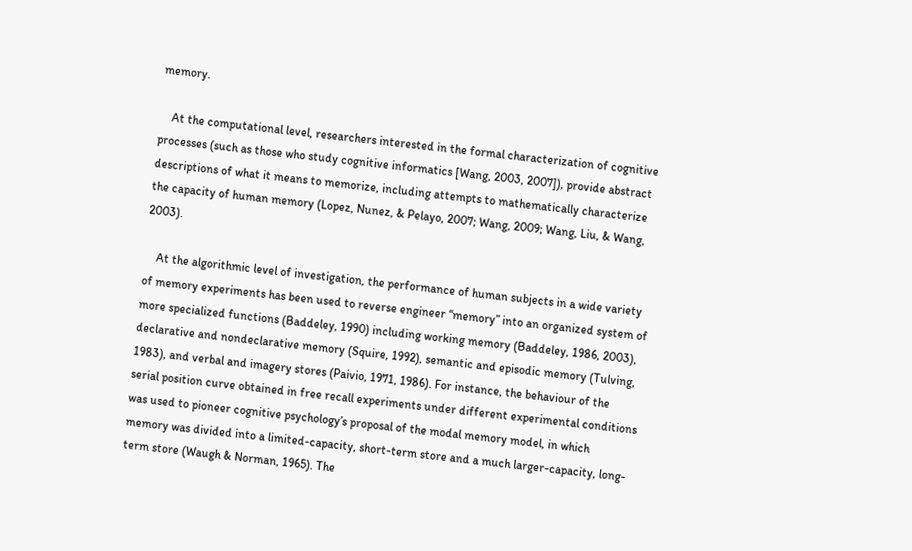memory.

    At the computational level, researchers interested in the formal characterization of cognitive processes (such as those who study cognitive informatics [Wang, 2003, 2007]), provide abstract descriptions of what it means to memorize, including attempts to mathematically characterize the capacity of human memory (Lopez, Nunez, & Pelayo, 2007; Wang, 2009; Wang, Liu, & Wang, 2003).

    At the algorithmic level of investigation, the performance of human subjects in a wide variety of memory experiments has been used to reverse engineer “memory” into an organized system of more specialized functions (Baddeley, 1990) including working memory (Baddeley, 1986, 2003), declarative and nondeclarative memory (Squire, 1992), semantic and episodic memory (Tulving, 1983), and verbal and imagery stores (Paivio, 1971, 1986). For instance, the behaviour of the serial position curve obtained in free recall experiments under different experimental conditions was used to pioneer cognitive psychology’s proposal of the modal memory model, in which memory was divided into a limited-capacity, short-term store and a much larger-capacity, long-term store (Waugh & Norman, 1965). The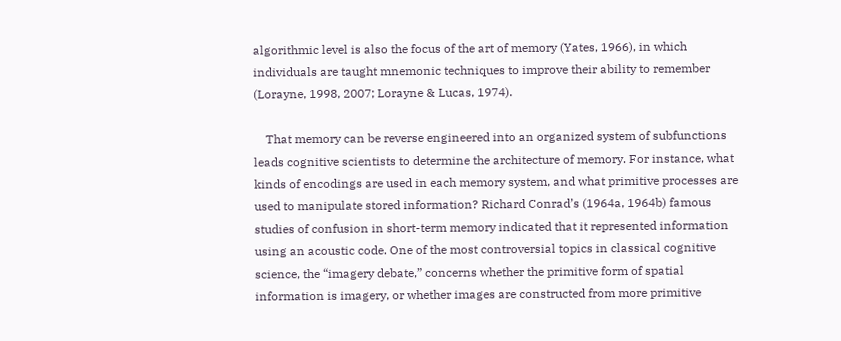algorithmic level is also the focus of the art of memory (Yates, 1966), in which individuals are taught mnemonic techniques to improve their ability to remember (Lorayne, 1998, 2007; Lorayne & Lucas, 1974).

    That memory can be reverse engineered into an organized system of subfunctions leads cognitive scientists to determine the architecture of memory. For instance, what kinds of encodings are used in each memory system, and what primitive processes are used to manipulate stored information? Richard Conrad’s (1964a, 1964b) famous studies of confusion in short-term memory indicated that it represented information using an acoustic code. One of the most controversial topics in classical cognitive science, the “imagery debate,” concerns whether the primitive form of spatial information is imagery, or whether images are constructed from more primitive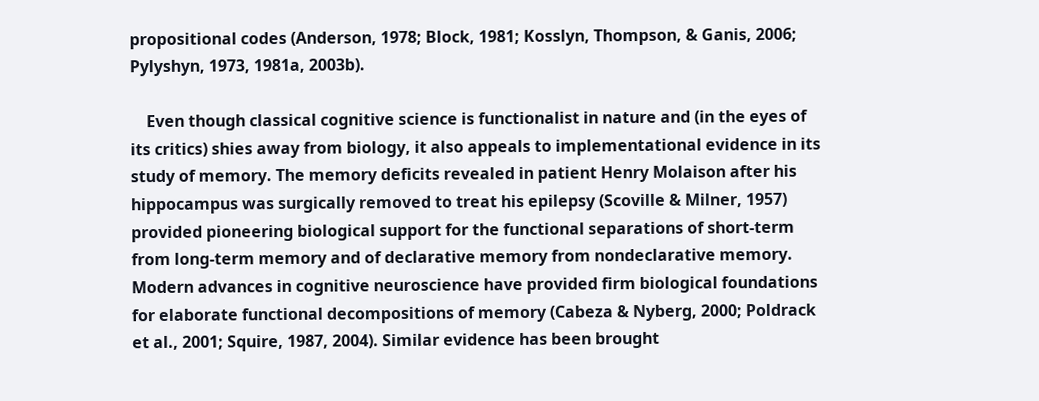propositional codes (Anderson, 1978; Block, 1981; Kosslyn, Thompson, & Ganis, 2006; Pylyshyn, 1973, 1981a, 2003b).

    Even though classical cognitive science is functionalist in nature and (in the eyes of its critics) shies away from biology, it also appeals to implementational evidence in its study of memory. The memory deficits revealed in patient Henry Molaison after his hippocampus was surgically removed to treat his epilepsy (Scoville & Milner, 1957) provided pioneering biological support for the functional separations of short-term from long-term memory and of declarative memory from nondeclarative memory. Modern advances in cognitive neuroscience have provided firm biological foundations for elaborate functional decompositions of memory (Cabeza & Nyberg, 2000; Poldrack et al., 2001; Squire, 1987, 2004). Similar evidence has been brought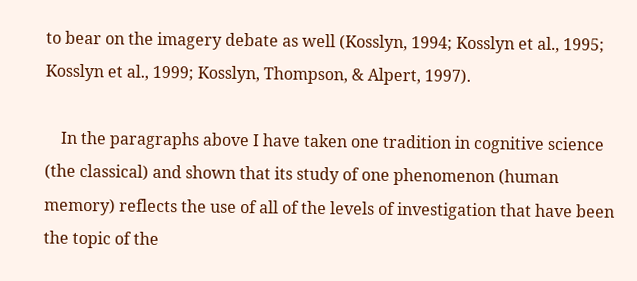to bear on the imagery debate as well (Kosslyn, 1994; Kosslyn et al., 1995; Kosslyn et al., 1999; Kosslyn, Thompson, & Alpert, 1997).

    In the paragraphs above I have taken one tradition in cognitive science (the classical) and shown that its study of one phenomenon (human memory) reflects the use of all of the levels of investigation that have been the topic of the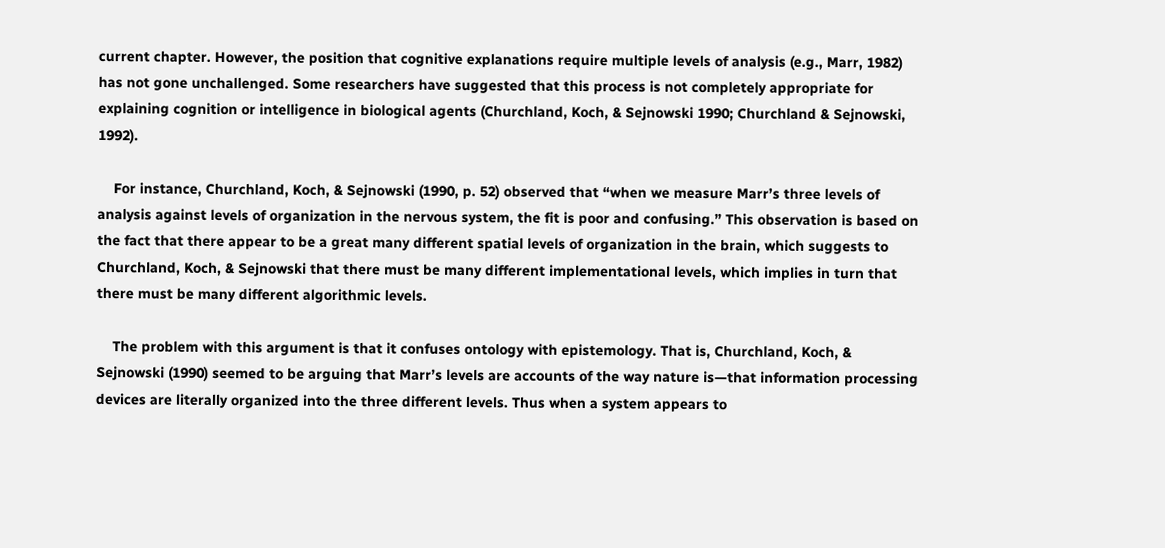current chapter. However, the position that cognitive explanations require multiple levels of analysis (e.g., Marr, 1982) has not gone unchallenged. Some researchers have suggested that this process is not completely appropriate for explaining cognition or intelligence in biological agents (Churchland, Koch, & Sejnowski 1990; Churchland & Sejnowski, 1992).

    For instance, Churchland, Koch, & Sejnowski (1990, p. 52) observed that “when we measure Marr’s three levels of analysis against levels of organization in the nervous system, the fit is poor and confusing.” This observation is based on the fact that there appear to be a great many different spatial levels of organization in the brain, which suggests to Churchland, Koch, & Sejnowski that there must be many different implementational levels, which implies in turn that there must be many different algorithmic levels.

    The problem with this argument is that it confuses ontology with epistemology. That is, Churchland, Koch, & Sejnowski (1990) seemed to be arguing that Marr’s levels are accounts of the way nature is—that information processing devices are literally organized into the three different levels. Thus when a system appears to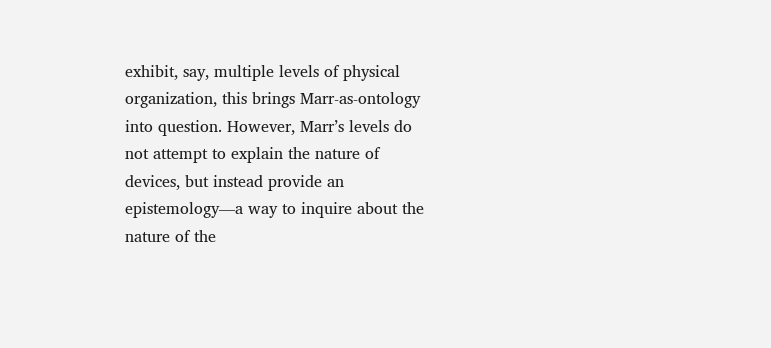exhibit, say, multiple levels of physical organization, this brings Marr-as-ontology into question. However, Marr’s levels do not attempt to explain the nature of devices, but instead provide an epistemology—a way to inquire about the nature of the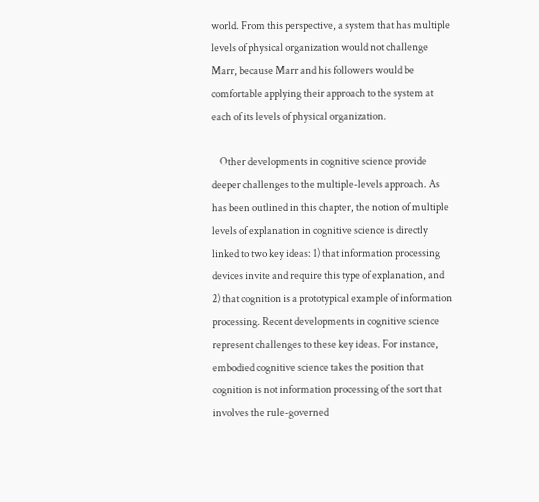world. From this perspective, a system that has multiple levels of physical organization would not challenge Marr, because Marr and his followers would be comfortable applying their approach to the system at each of its levels of physical organization.

    Other developments in cognitive science provide deeper challenges to the multiple-levels approach. As has been outlined in this chapter, the notion of multiple levels of explanation in cognitive science is directly linked to two key ideas: 1) that information processing devices invite and require this type of explanation, and 2) that cognition is a prototypical example of information processing. Recent developments in cognitive science represent challenges to these key ideas. For instance, embodied cognitive science takes the position that cognition is not information processing of the sort that involves the rule-governed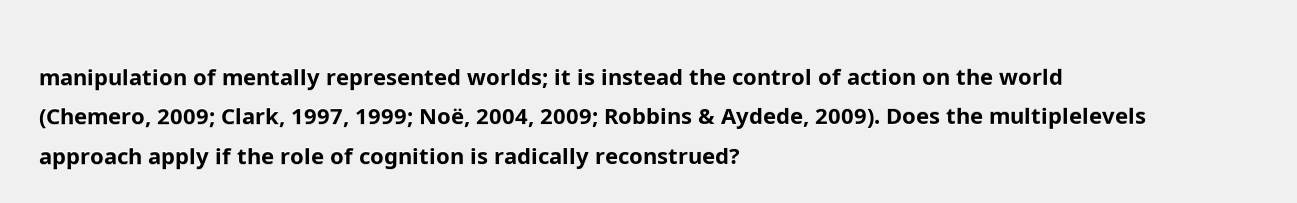manipulation of mentally represented worlds; it is instead the control of action on the world (Chemero, 2009; Clark, 1997, 1999; Noë, 2004, 2009; Robbins & Aydede, 2009). Does the multiplelevels approach apply if the role of cognition is radically reconstrued?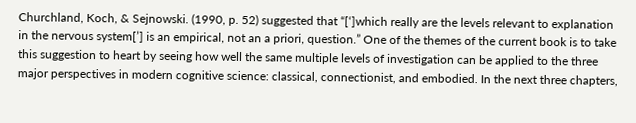Churchland, Koch, & Sejnowski. (1990, p. 52) suggested that “[‘]which really are the levels relevant to explanation in the nervous system[’] is an empirical, not an a priori, question.” One of the themes of the current book is to take this suggestion to heart by seeing how well the same multiple levels of investigation can be applied to the three major perspectives in modern cognitive science: classical, connectionist, and embodied. In the next three chapters,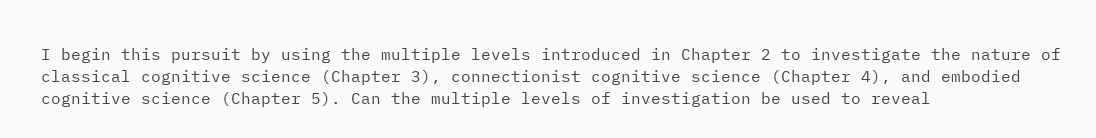I begin this pursuit by using the multiple levels introduced in Chapter 2 to investigate the nature of classical cognitive science (Chapter 3), connectionist cognitive science (Chapter 4), and embodied cognitive science (Chapter 5). Can the multiple levels of investigation be used to reveal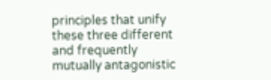principles that unify these three different and frequently mutually antagonistic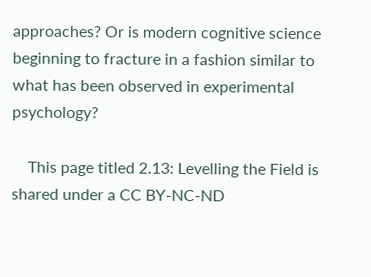approaches? Or is modern cognitive science beginning to fracture in a fashion similar to what has been observed in experimental psychology?

    This page titled 2.13: Levelling the Field is shared under a CC BY-NC-ND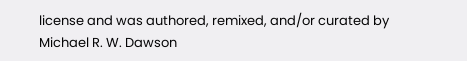license and was authored, remixed, and/or curated by Michael R. W. Dawson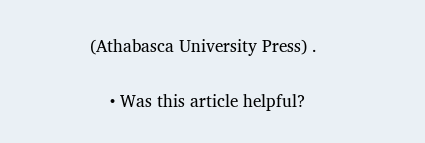(Athabasca University Press) .

    • Was this article helpful?